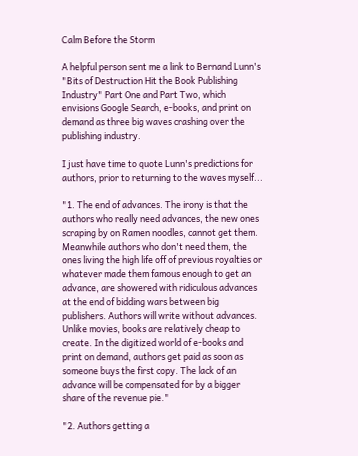Calm Before the Storm

A helpful person sent me a link to Bernand Lunn's "Bits of Destruction Hit the Book Publishing Industry" Part One and Part Two, which envisions Google Search, e-books, and print on demand as three big waves crashing over the publishing industry.

I just have time to quote Lunn's predictions for authors, prior to returning to the waves myself...

"1. The end of advances. The irony is that the authors who really need advances, the new ones scraping by on Ramen noodles, cannot get them. Meanwhile authors who don't need them, the ones living the high life off of previous royalties or whatever made them famous enough to get an advance, are showered with ridiculous advances at the end of bidding wars between big publishers. Authors will write without advances. Unlike movies, books are relatively cheap to create. In the digitized world of e-books and print on demand, authors get paid as soon as someone buys the first copy. The lack of an advance will be compensated for by a bigger share of the revenue pie."

"2. Authors getting a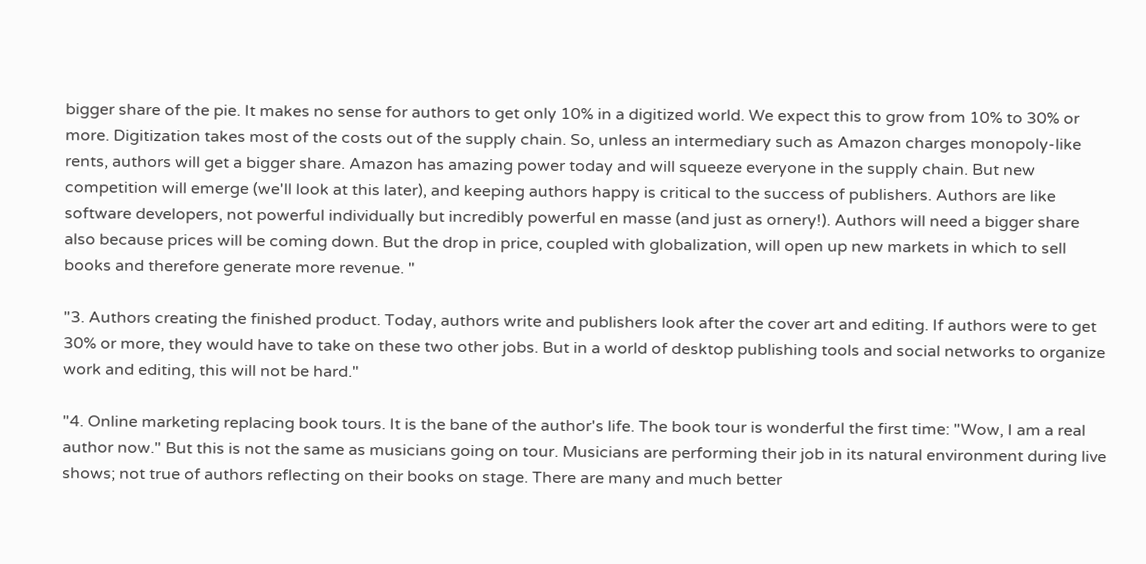bigger share of the pie. It makes no sense for authors to get only 10% in a digitized world. We expect this to grow from 10% to 30% or more. Digitization takes most of the costs out of the supply chain. So, unless an intermediary such as Amazon charges monopoly-like rents, authors will get a bigger share. Amazon has amazing power today and will squeeze everyone in the supply chain. But new competition will emerge (we'll look at this later), and keeping authors happy is critical to the success of publishers. Authors are like software developers, not powerful individually but incredibly powerful en masse (and just as ornery!). Authors will need a bigger share also because prices will be coming down. But the drop in price, coupled with globalization, will open up new markets in which to sell books and therefore generate more revenue. "

"3. Authors creating the finished product. Today, authors write and publishers look after the cover art and editing. If authors were to get 30% or more, they would have to take on these two other jobs. But in a world of desktop publishing tools and social networks to organize work and editing, this will not be hard."

"4. Online marketing replacing book tours. It is the bane of the author's life. The book tour is wonderful the first time: "Wow, I am a real author now." But this is not the same as musicians going on tour. Musicians are performing their job in its natural environment during live shows; not true of authors reflecting on their books on stage. There are many and much better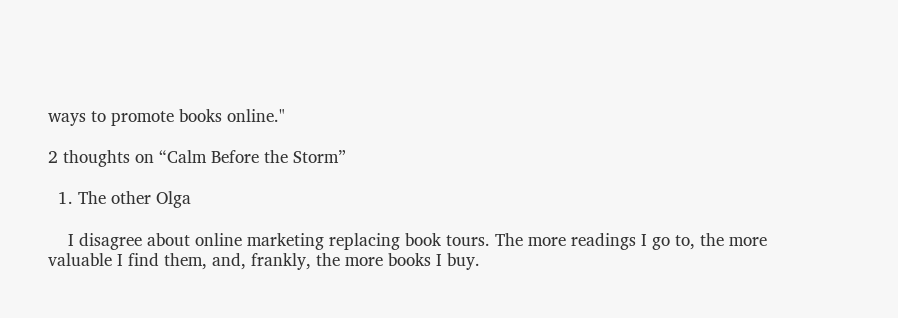ways to promote books online."

2 thoughts on “Calm Before the Storm”

  1. The other Olga

    I disagree about online marketing replacing book tours. The more readings I go to, the more valuable I find them, and, frankly, the more books I buy.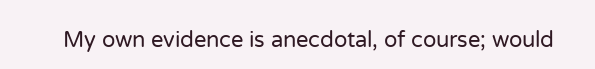My own evidence is anecdotal, of course; would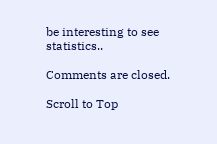be interesting to see statistics..

Comments are closed.

Scroll to Top